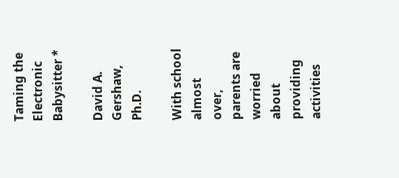Taming the Electronic Babysitter *

David A. Gershaw, Ph.D.

With school almost over, parents are worried about providing activities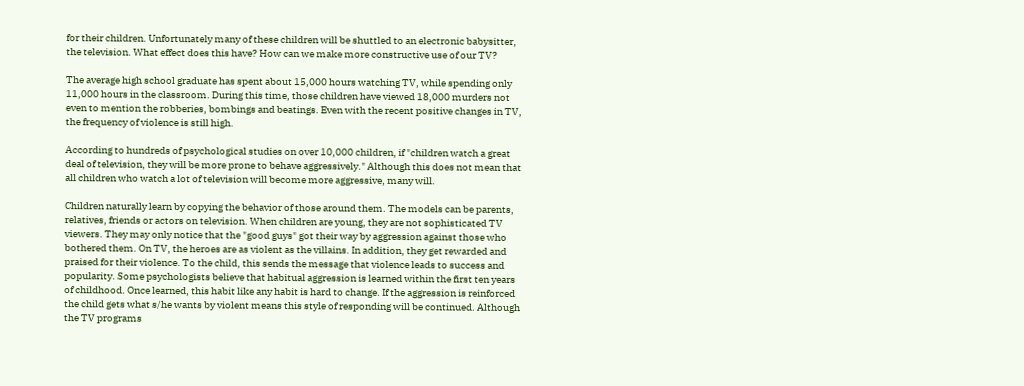for their children. Unfortunately many of these children will be shuttled to an electronic babysitter, the television. What effect does this have? How can we make more constructive use of our TV?

The average high school graduate has spent about 15,000 hours watching TV, while spending only 11,000 hours in the classroom. During this time, those children have viewed 18,000 murders not even to mention the robberies, bombings and beatings. Even with the recent positive changes in TV, the frequency of violence is still high.

According to hundreds of psychological studies on over 10,000 children, if "children watch a great deal of television, they will be more prone to behave aggressively." Although this does not mean that all children who watch a lot of television will become more aggressive, many will.

Children naturally learn by copying the behavior of those around them. The models can be parents, relatives, friends or actors on television. When children are young, they are not sophisticated TV viewers. They may only notice that the "good guys" got their way by aggression against those who bothered them. On TV, the heroes are as violent as the villains. In addition, they get rewarded and praised for their violence. To the child, this sends the message that violence leads to success and popularity. Some psychologists believe that habitual aggression is learned within the first ten years of childhood. Once learned, this habit like any habit is hard to change. If the aggression is reinforced the child gets what s/he wants by violent means this style of responding will be continued. Although the TV programs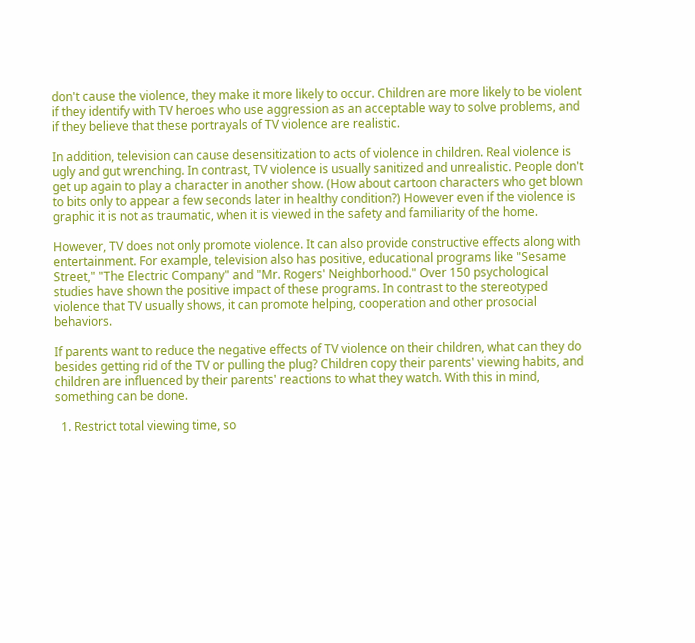don't cause the violence, they make it more likely to occur. Children are more likely to be violent if they identify with TV heroes who use aggression as an acceptable way to solve problems, and if they believe that these portrayals of TV violence are realistic.

In addition, television can cause desensitization to acts of violence in children. Real violence is ugly and gut wrenching. In contrast, TV violence is usually sanitized and unrealistic. People don't get up again to play a character in another show. (How about cartoon characters who get blown to bits only to appear a few seconds later in healthy condition?) However even if the violence is graphic it is not as traumatic, when it is viewed in the safety and familiarity of the home.

However, TV does not only promote violence. It can also provide constructive effects along with entertainment. For example, television also has positive, educational programs like "Sesame Street," "The Electric Company" and "Mr. Rogers' Neighborhood." Over 150 psychological studies have shown the positive impact of these programs. In contrast to the stereotyped violence that TV usually shows, it can promote helping, cooperation and other prosocial behaviors.

If parents want to reduce the negative effects of TV violence on their children, what can they do besides getting rid of the TV or pulling the plug? Children copy their parents' viewing habits, and children are influenced by their parents' reactions to what they watch. With this in mind, something can be done.

  1. Restrict total viewing time, so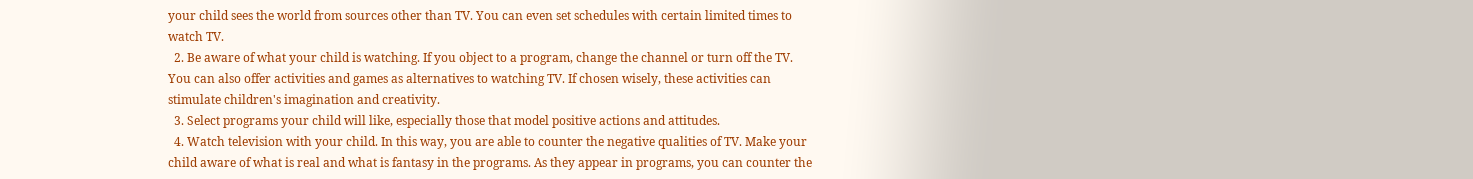your child sees the world from sources other than TV. You can even set schedules with certain limited times to watch TV.
  2. Be aware of what your child is watching. If you object to a program, change the channel or turn off the TV. You can also offer activities and games as alternatives to watching TV. If chosen wisely, these activities can stimulate children's imagination and creativity.
  3. Select programs your child will like, especially those that model positive actions and attitudes.
  4. Watch television with your child. In this way, you are able to counter the negative qualities of TV. Make your child aware of what is real and what is fantasy in the programs. As they appear in programs, you can counter the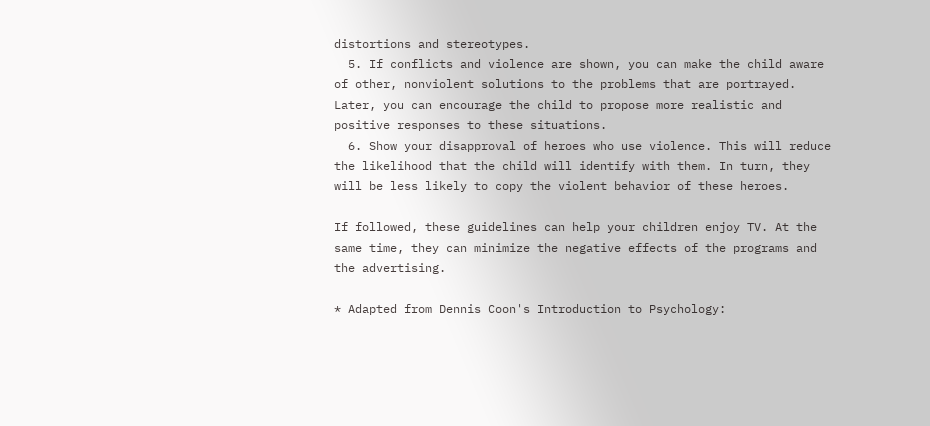distortions and stereotypes.
  5. If conflicts and violence are shown, you can make the child aware of other, nonviolent solutions to the problems that are portrayed. Later, you can encourage the child to propose more realistic and positive responses to these situations.
  6. Show your disapproval of heroes who use violence. This will reduce the likelihood that the child will identify with them. In turn, they will be less likely to copy the violent behavior of these heroes.

If followed, these guidelines can help your children enjoy TV. At the same time, they can minimize the negative effects of the programs and the advertising.

* Adapted from Dennis Coon's Introduction to Psychology: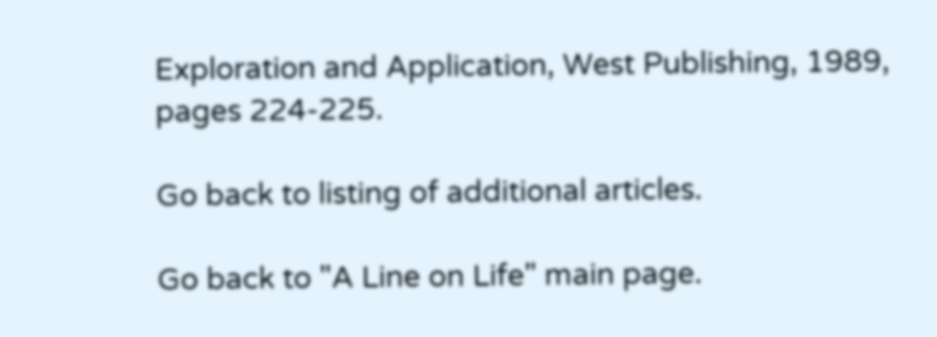Exploration and Application, West Publishing, 1989, pages 224-225.

Go back to listing of additional articles.

Go back to "A Line on Life" main page.